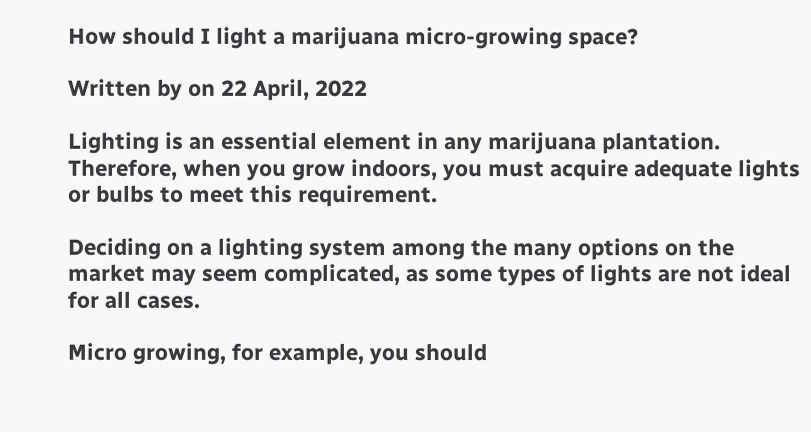How should I light a marijuana micro-growing space?

Written by on 22 April, 2022

Lighting is an essential element in any marijuana plantation. Therefore, when you grow indoors, you must acquire adequate lights or bulbs to meet this requirement.

Deciding on a lighting system among the many options on the market may seem complicated, as some types of lights are not ideal for all cases.

Micro growing, for example, you should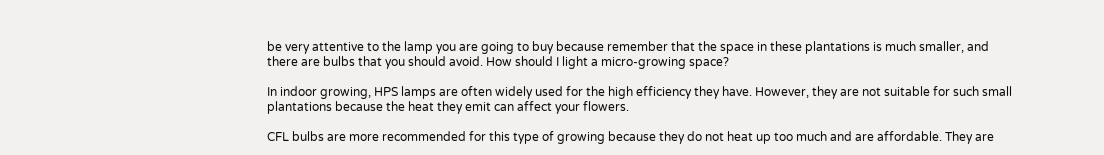be very attentive to the lamp you are going to buy because remember that the space in these plantations is much smaller, and there are bulbs that you should avoid. How should I light a micro-growing space?

In indoor growing, HPS lamps are often widely used for the high efficiency they have. However, they are not suitable for such small plantations because the heat they emit can affect your flowers.

CFL bulbs are more recommended for this type of growing because they do not heat up too much and are affordable. They are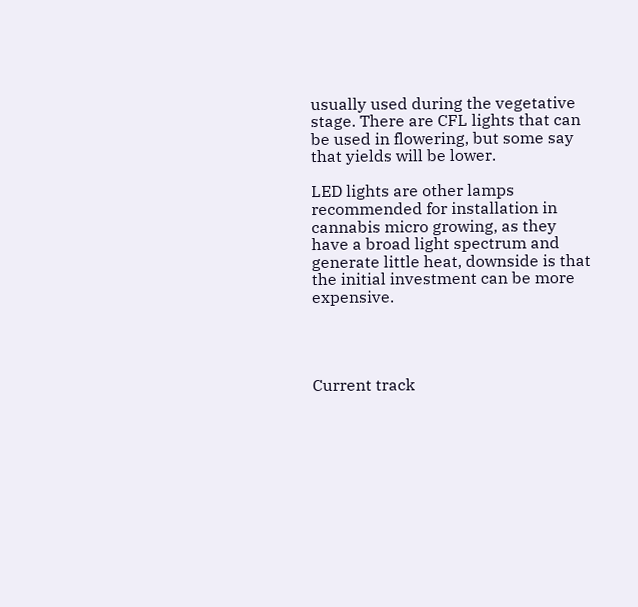usually used during the vegetative stage. There are CFL lights that can be used in flowering, but some say that yields will be lower.

LED lights are other lamps recommended for installation in cannabis micro growing, as they have a broad light spectrum and generate little heat, downside is that the initial investment can be more expensive.




Current track